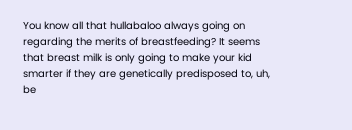You know all that hullabaloo always going on regarding the merits of breastfeeding? It seems that breast milk is only going to make your kid smarter if they are genetically predisposed to, uh, be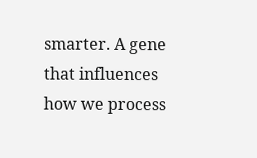smarter. A gene that influences how we process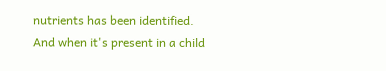nutrients has been identified. And when it's present in a child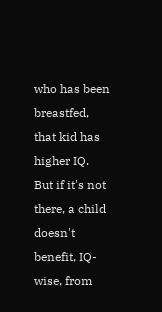who has been breastfed, that kid has higher IQ. But if it's not there, a child doesn't benefit, IQ-wise, from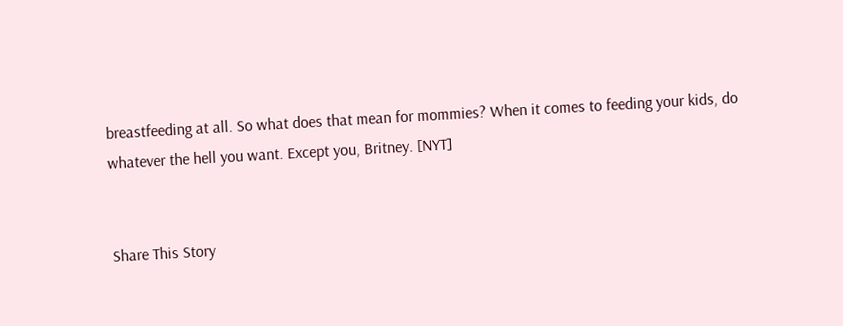breastfeeding at all. So what does that mean for mommies? When it comes to feeding your kids, do whatever the hell you want. Except you, Britney. [NYT]


Share This Story